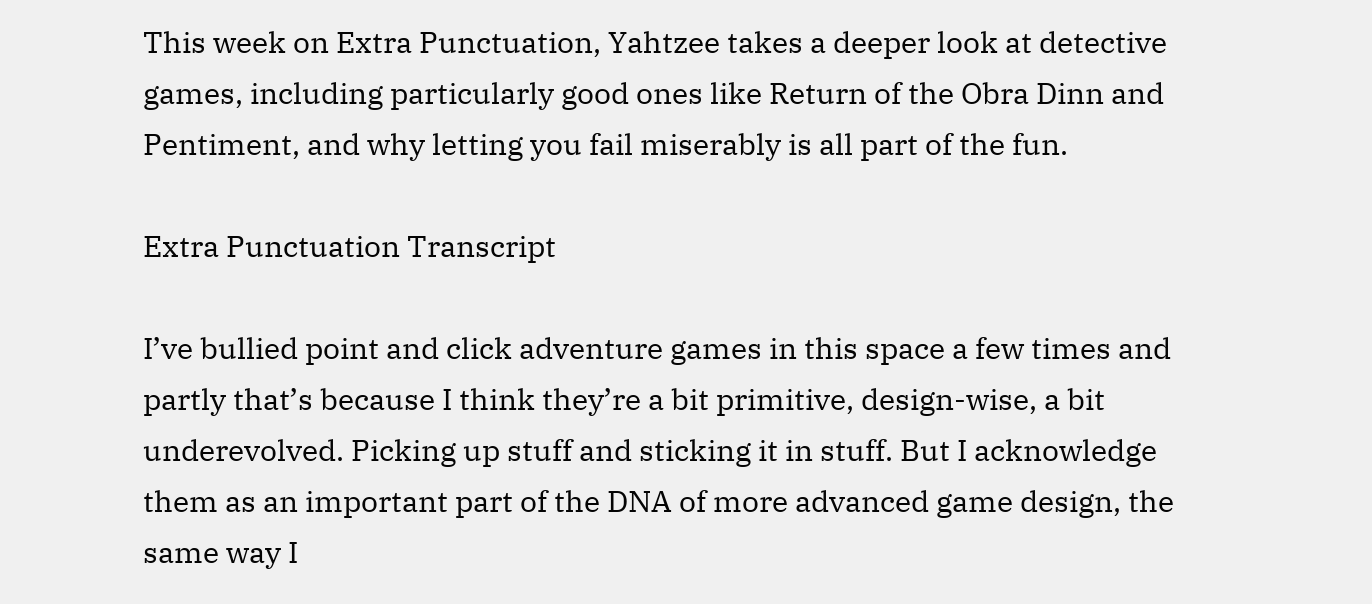This week on Extra Punctuation, Yahtzee takes a deeper look at detective games, including particularly good ones like Return of the Obra Dinn and Pentiment, and why letting you fail miserably is all part of the fun.

Extra Punctuation Transcript

I’ve bullied point and click adventure games in this space a few times and partly that’s because I think they’re a bit primitive, design-wise, a bit underevolved. Picking up stuff and sticking it in stuff. But I acknowledge them as an important part of the DNA of more advanced game design, the same way I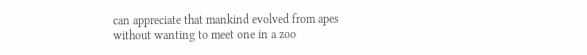can appreciate that mankind evolved from apes without wanting to meet one in a zoo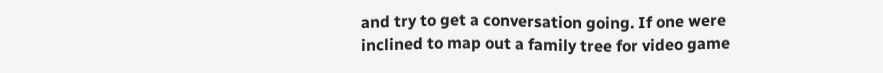and try to get a conversation going. If one were inclined to map out a family tree for video game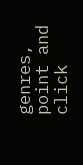genres, point and click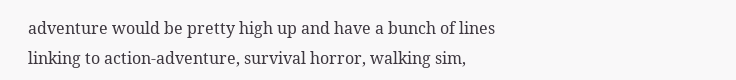adventure would be pretty high up and have a bunch of lines linking to action-adventure, survival horror, walking sim,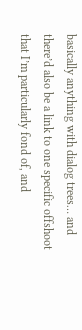basically anything with dialog trees… and there’d also be a link to one specific offshoot that I’m particularly fond of, and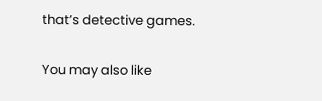that’s detective games.

You may also like